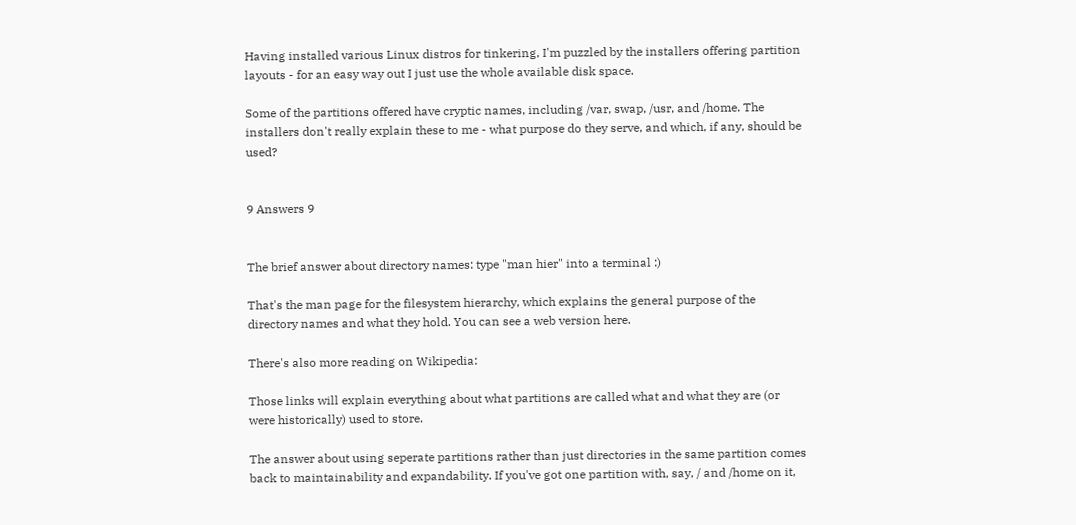Having installed various Linux distros for tinkering, I'm puzzled by the installers offering partition layouts - for an easy way out I just use the whole available disk space.

Some of the partitions offered have cryptic names, including /var, swap, /usr, and /home. The installers don't really explain these to me - what purpose do they serve, and which, if any, should be used?


9 Answers 9


The brief answer about directory names: type "man hier" into a terminal :)

That's the man page for the filesystem hierarchy, which explains the general purpose of the directory names and what they hold. You can see a web version here.

There's also more reading on Wikipedia:

Those links will explain everything about what partitions are called what and what they are (or were historically) used to store.

The answer about using seperate partitions rather than just directories in the same partition comes back to maintainability and expandability. If you've got one partition with, say, / and /home on it,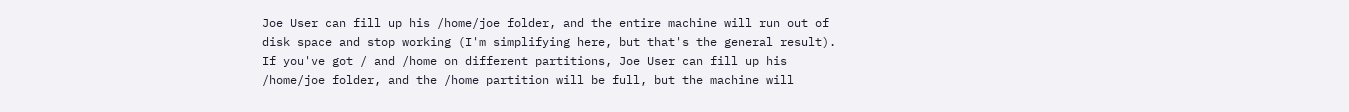Joe User can fill up his /home/joe folder, and the entire machine will run out of disk space and stop working (I'm simplifying here, but that's the general result). If you've got / and /home on different partitions, Joe User can fill up his /home/joe folder, and the /home partition will be full, but the machine will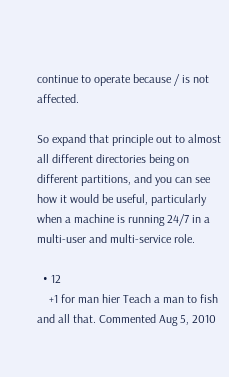continue to operate because / is not affected.

So expand that principle out to almost all different directories being on different partitions, and you can see how it would be useful, particularly when a machine is running 24/7 in a multi-user and multi-service role.

  • 12
    +1 for man hier Teach a man to fish and all that. Commented Aug 5, 2010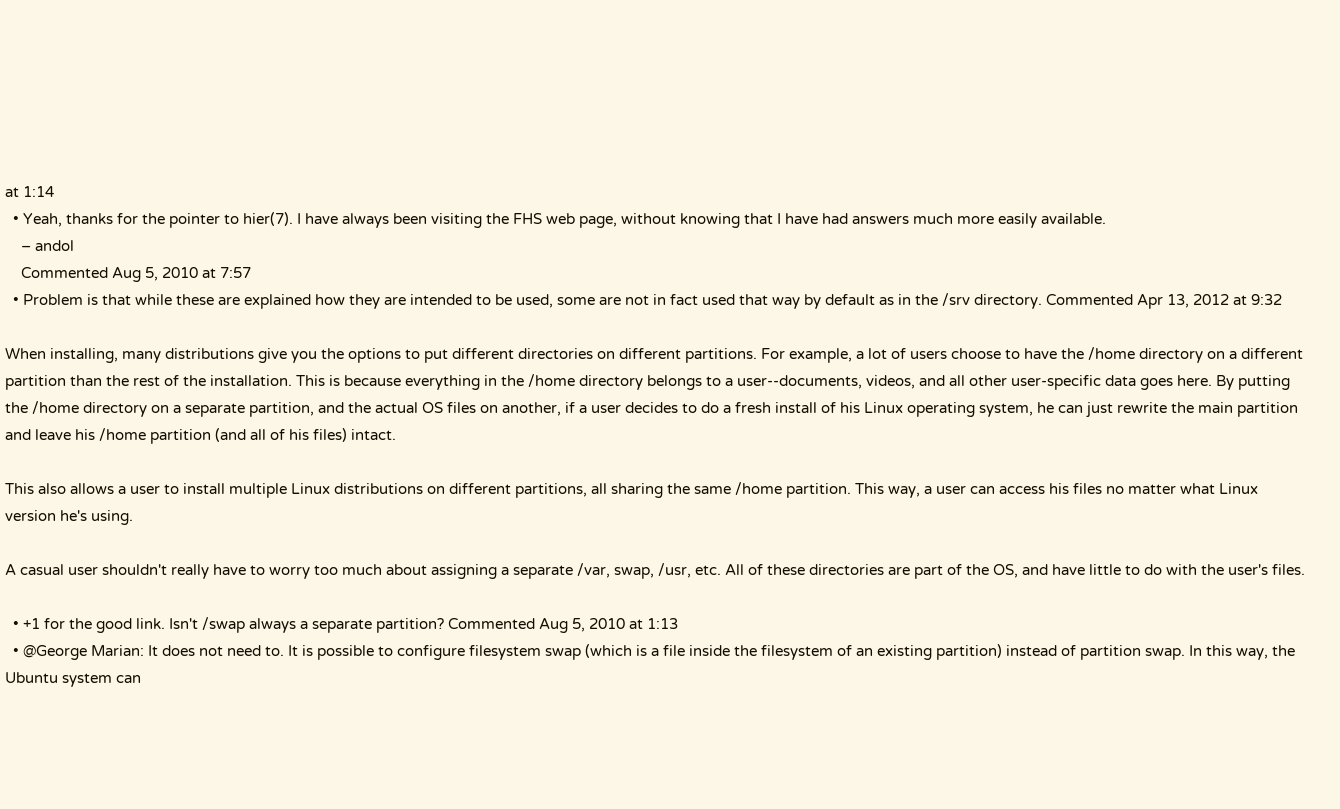at 1:14
  • Yeah, thanks for the pointer to hier(7). I have always been visiting the FHS web page, without knowing that I have had answers much more easily available.
    – andol
    Commented Aug 5, 2010 at 7:57
  • Problem is that while these are explained how they are intended to be used, some are not in fact used that way by default as in the /srv directory. Commented Apr 13, 2012 at 9:32

When installing, many distributions give you the options to put different directories on different partitions. For example, a lot of users choose to have the /home directory on a different partition than the rest of the installation. This is because everything in the /home directory belongs to a user--documents, videos, and all other user-specific data goes here. By putting the /home directory on a separate partition, and the actual OS files on another, if a user decides to do a fresh install of his Linux operating system, he can just rewrite the main partition and leave his /home partition (and all of his files) intact.

This also allows a user to install multiple Linux distributions on different partitions, all sharing the same /home partition. This way, a user can access his files no matter what Linux version he's using.

A casual user shouldn't really have to worry too much about assigning a separate /var, swap, /usr, etc. All of these directories are part of the OS, and have little to do with the user's files.

  • +1 for the good link. Isn't /swap always a separate partition? Commented Aug 5, 2010 at 1:13
  • @George Marian: It does not need to. It is possible to configure filesystem swap (which is a file inside the filesystem of an existing partition) instead of partition swap. In this way, the Ubuntu system can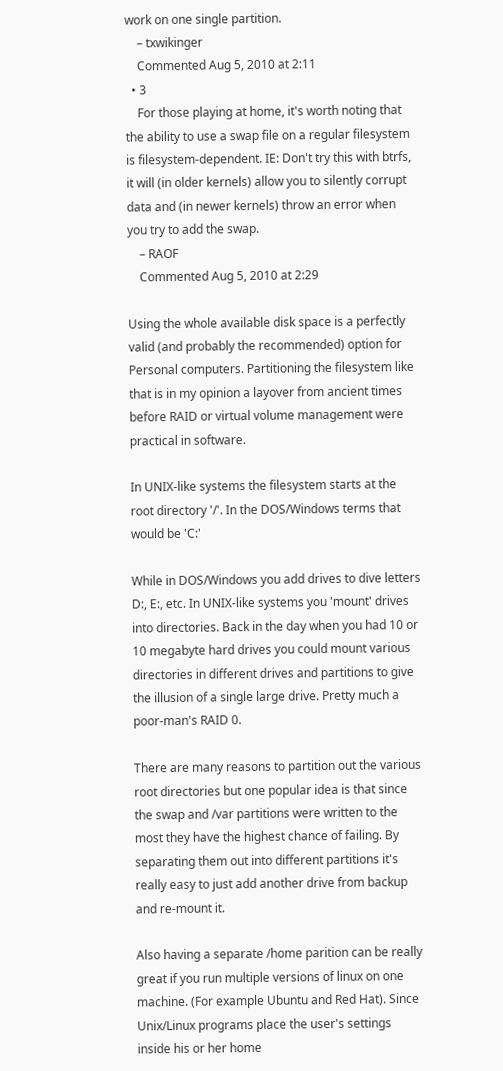work on one single partition.
    – txwikinger
    Commented Aug 5, 2010 at 2:11
  • 3
    For those playing at home, it's worth noting that the ability to use a swap file on a regular filesystem is filesystem-dependent. IE: Don't try this with btrfs, it will (in older kernels) allow you to silently corrupt data and (in newer kernels) throw an error when you try to add the swap.
    – RAOF
    Commented Aug 5, 2010 at 2:29

Using the whole available disk space is a perfectly valid (and probably the recommended) option for Personal computers. Partitioning the filesystem like that is in my opinion a layover from ancient times before RAID or virtual volume management were practical in software.

In UNIX-like systems the filesystem starts at the root directory '/'. In the DOS/Windows terms that would be 'C:'

While in DOS/Windows you add drives to dive letters D:, E:, etc. In UNIX-like systems you 'mount' drives into directories. Back in the day when you had 10 or 10 megabyte hard drives you could mount various directories in different drives and partitions to give the illusion of a single large drive. Pretty much a poor-man's RAID 0.

There are many reasons to partition out the various root directories but one popular idea is that since the swap and /var partitions were written to the most they have the highest chance of failing. By separating them out into different partitions it's really easy to just add another drive from backup and re-mount it.

Also having a separate /home parition can be really great if you run multiple versions of linux on one machine. (For example Ubuntu and Red Hat). Since Unix/Linux programs place the user's settings inside his or her home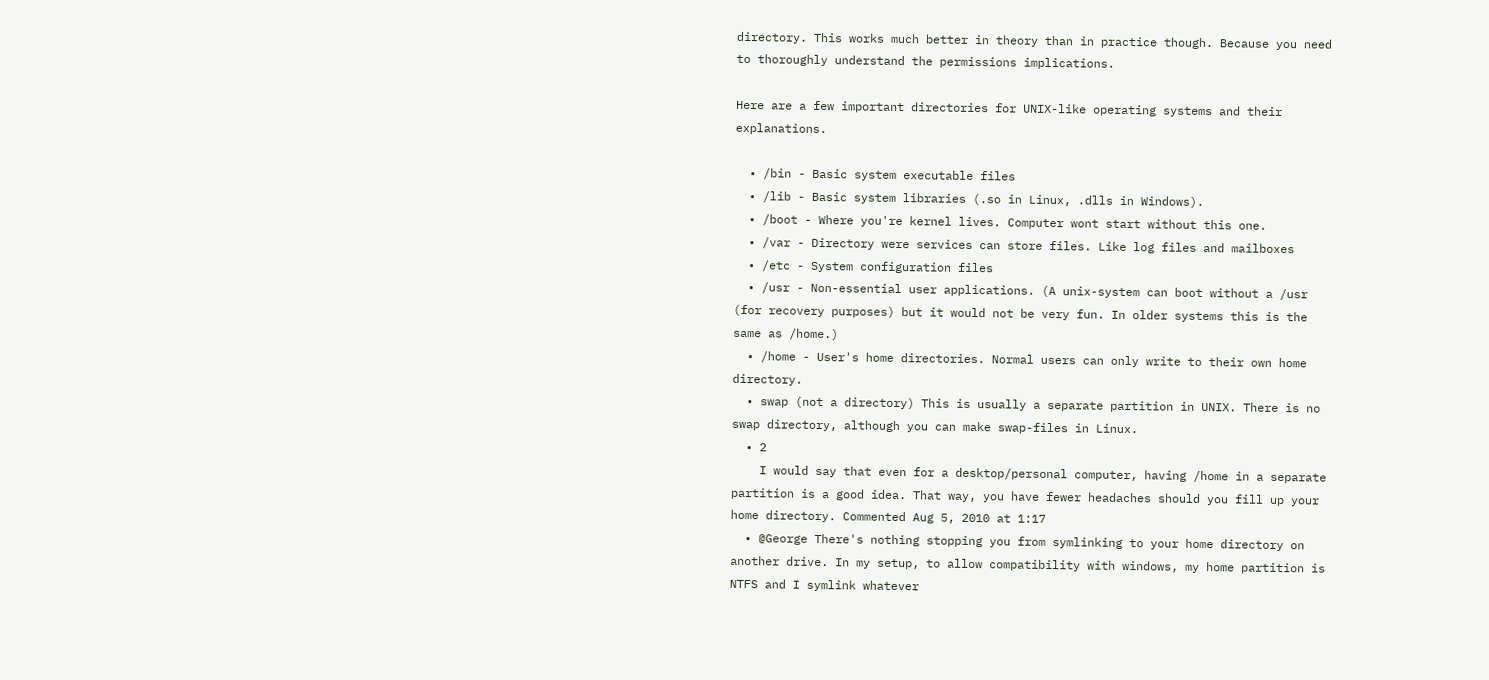directory. This works much better in theory than in practice though. Because you need to thoroughly understand the permissions implications.

Here are a few important directories for UNIX-like operating systems and their explanations.

  • /bin - Basic system executable files
  • /lib - Basic system libraries (.so in Linux, .dlls in Windows).
  • /boot - Where you're kernel lives. Computer wont start without this one.
  • /var - Directory were services can store files. Like log files and mailboxes
  • /etc - System configuration files
  • /usr - Non-essential user applications. (A unix-system can boot without a /usr (for recovery purposes) but it would not be very fun. In older systems this is the same as /home.)
  • /home - User's home directories. Normal users can only write to their own home directory.
  • swap (not a directory) This is usually a separate partition in UNIX. There is no swap directory, although you can make swap-files in Linux.
  • 2
    I would say that even for a desktop/personal computer, having /home in a separate partition is a good idea. That way, you have fewer headaches should you fill up your home directory. Commented Aug 5, 2010 at 1:17
  • @George There's nothing stopping you from symlinking to your home directory on another drive. In my setup, to allow compatibility with windows, my home partition is NTFS and I symlink whatever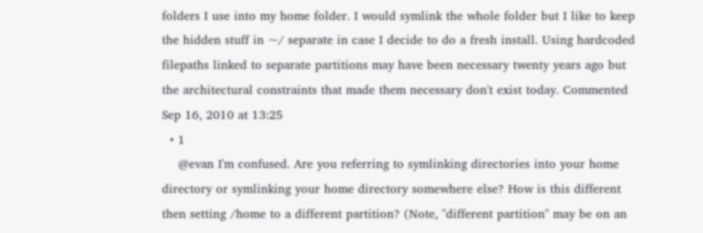folders I use into my home folder. I would symlink the whole folder but I like to keep the hidden stuff in ~/ separate in case I decide to do a fresh install. Using hardcoded filepaths linked to separate partitions may have been necessary twenty years ago but the architectural constraints that made them necessary don't exist today. Commented Sep 16, 2010 at 13:25
  • 1
    @evan I'm confused. Are you referring to symlinking directories into your home directory or symlinking your home directory somewhere else? How is this different then setting /home to a different partition? (Note, "different partition" may be on an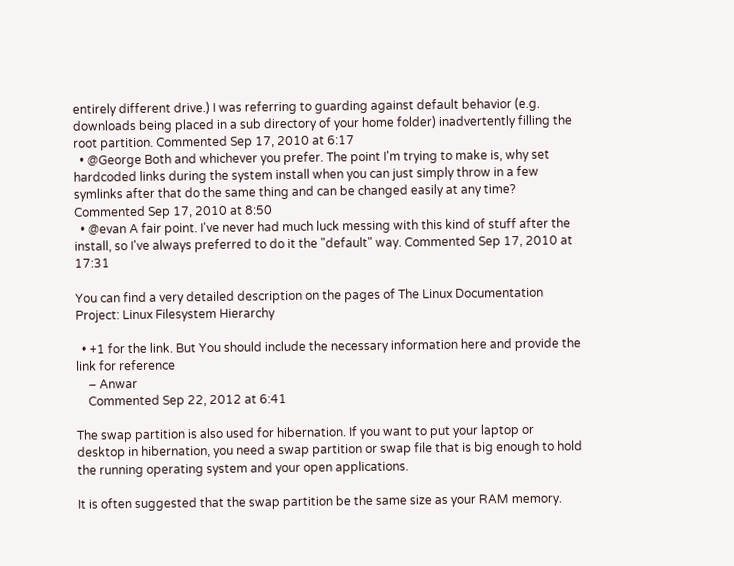entirely different drive.) I was referring to guarding against default behavior (e.g. downloads being placed in a sub directory of your home folder) inadvertently filling the root partition. Commented Sep 17, 2010 at 6:17
  • @George Both and whichever you prefer. The point I'm trying to make is, why set hardcoded links during the system install when you can just simply throw in a few symlinks after that do the same thing and can be changed easily at any time? Commented Sep 17, 2010 at 8:50
  • @evan A fair point. I've never had much luck messing with this kind of stuff after the install, so I've always preferred to do it the "default" way. Commented Sep 17, 2010 at 17:31

You can find a very detailed description on the pages of The Linux Documentation Project: Linux Filesystem Hierarchy

  • +1 for the link. But You should include the necessary information here and provide the link for reference
    – Anwar
    Commented Sep 22, 2012 at 6:41

The swap partition is also used for hibernation. If you want to put your laptop or desktop in hibernation, you need a swap partition or swap file that is big enough to hold the running operating system and your open applications.

It is often suggested that the swap partition be the same size as your RAM memory.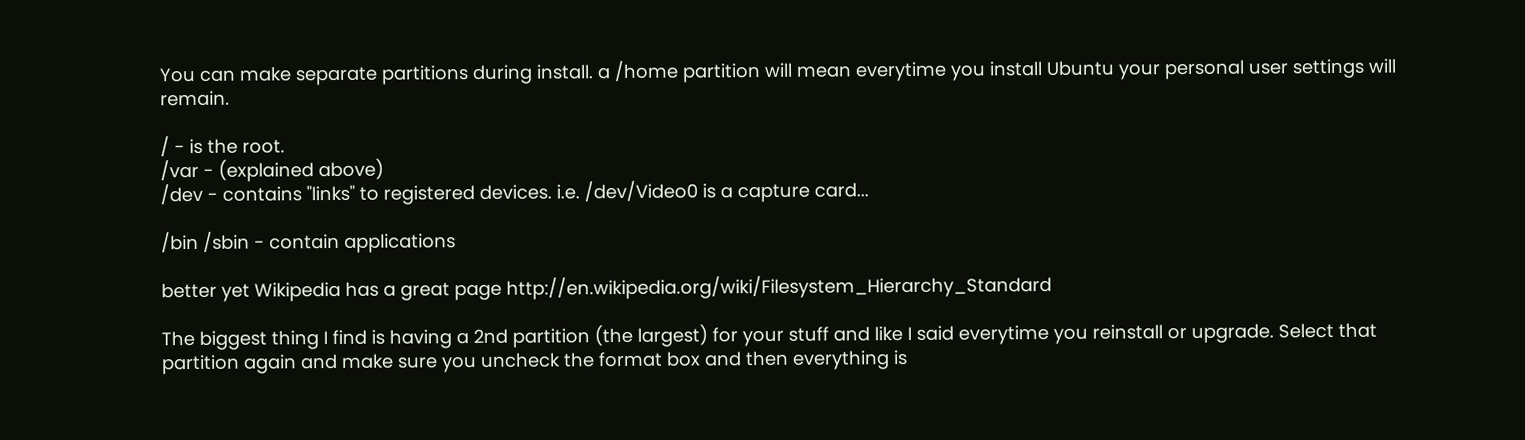You can make separate partitions during install. a /home partition will mean everytime you install Ubuntu your personal user settings will remain.

/ - is the root.
/var - (explained above)
/dev - contains "links" to registered devices. i.e. /dev/Video0 is a capture card...

/bin /sbin - contain applications

better yet Wikipedia has a great page http://en.wikipedia.org/wiki/Filesystem_Hierarchy_Standard

The biggest thing I find is having a 2nd partition (the largest) for your stuff and like I said everytime you reinstall or upgrade. Select that partition again and make sure you uncheck the format box and then everything is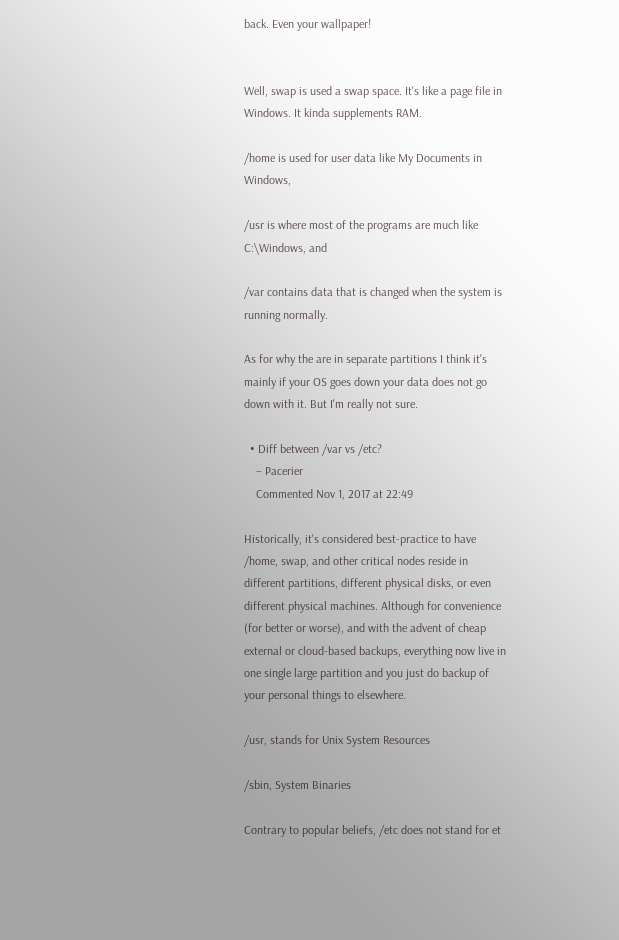back. Even your wallpaper!


Well, swap is used a swap space. It's like a page file in Windows. It kinda supplements RAM.

/home is used for user data like My Documents in Windows,

/usr is where most of the programs are much like C:\Windows, and

/var contains data that is changed when the system is running normally.

As for why the are in separate partitions I think it's mainly if your OS goes down your data does not go down with it. But I'm really not sure.

  • Diff between /var vs /etc?
    – Pacerier
    Commented Nov 1, 2017 at 22:49

Historically, it's considered best-practice to have /home, swap, and other critical nodes reside in different partitions, different physical disks, or even different physical machines. Although for convenience (for better or worse), and with the advent of cheap external or cloud-based backups, everything now live in one single large partition and you just do backup of your personal things to elsewhere.

/usr, stands for Unix System Resources

/sbin, System Binaries

Contrary to popular beliefs, /etc does not stand for et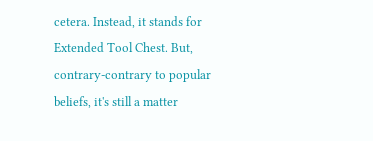cetera. Instead, it stands for Extended Tool Chest. But, contrary-contrary to popular beliefs, it's still a matter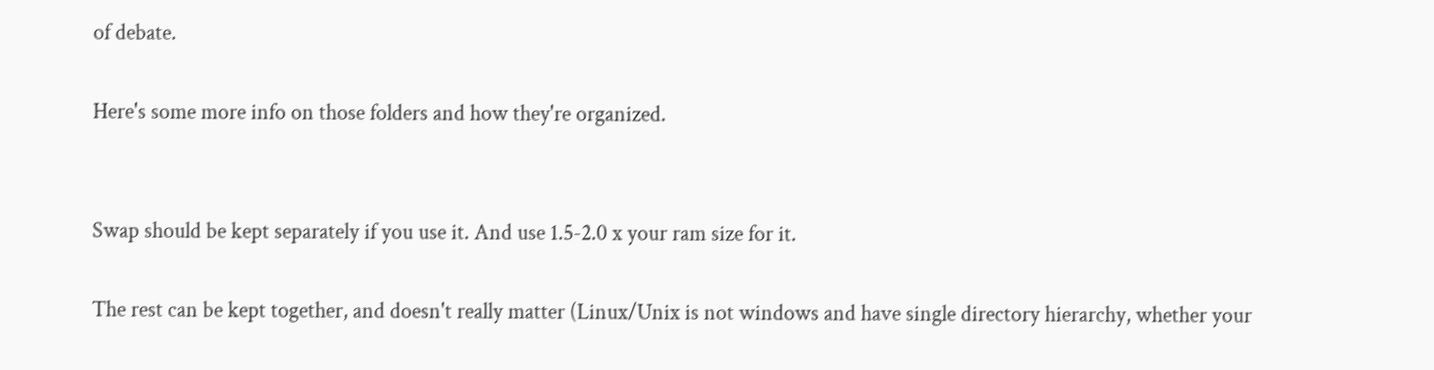of debate.

Here's some more info on those folders and how they're organized.


Swap should be kept separately if you use it. And use 1.5-2.0 x your ram size for it.

The rest can be kept together, and doesn't really matter (Linux/Unix is not windows and have single directory hierarchy, whether your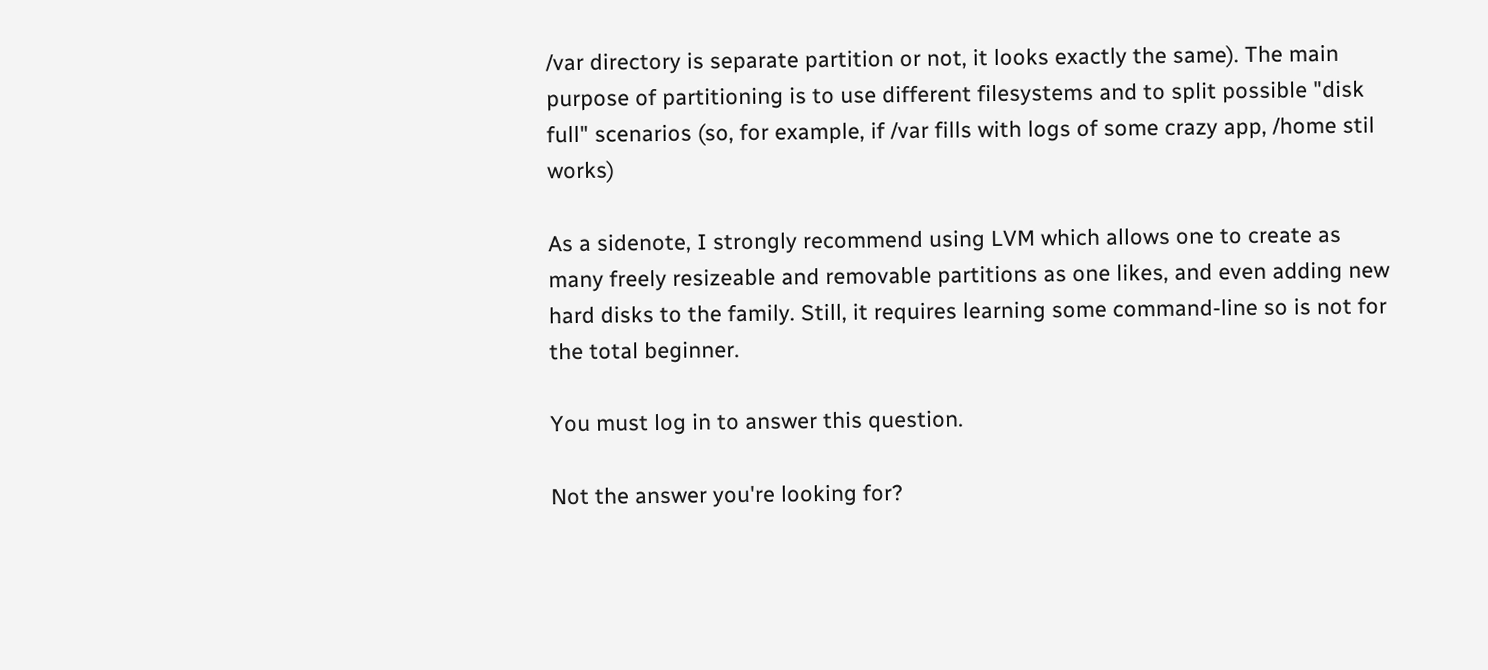/var directory is separate partition or not, it looks exactly the same). The main purpose of partitioning is to use different filesystems and to split possible "disk full" scenarios (so, for example, if /var fills with logs of some crazy app, /home stil works)

As a sidenote, I strongly recommend using LVM which allows one to create as many freely resizeable and removable partitions as one likes, and even adding new hard disks to the family. Still, it requires learning some command-line so is not for the total beginner.

You must log in to answer this question.

Not the answer you're looking for?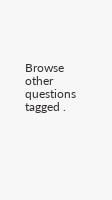Browse other questions tagged .